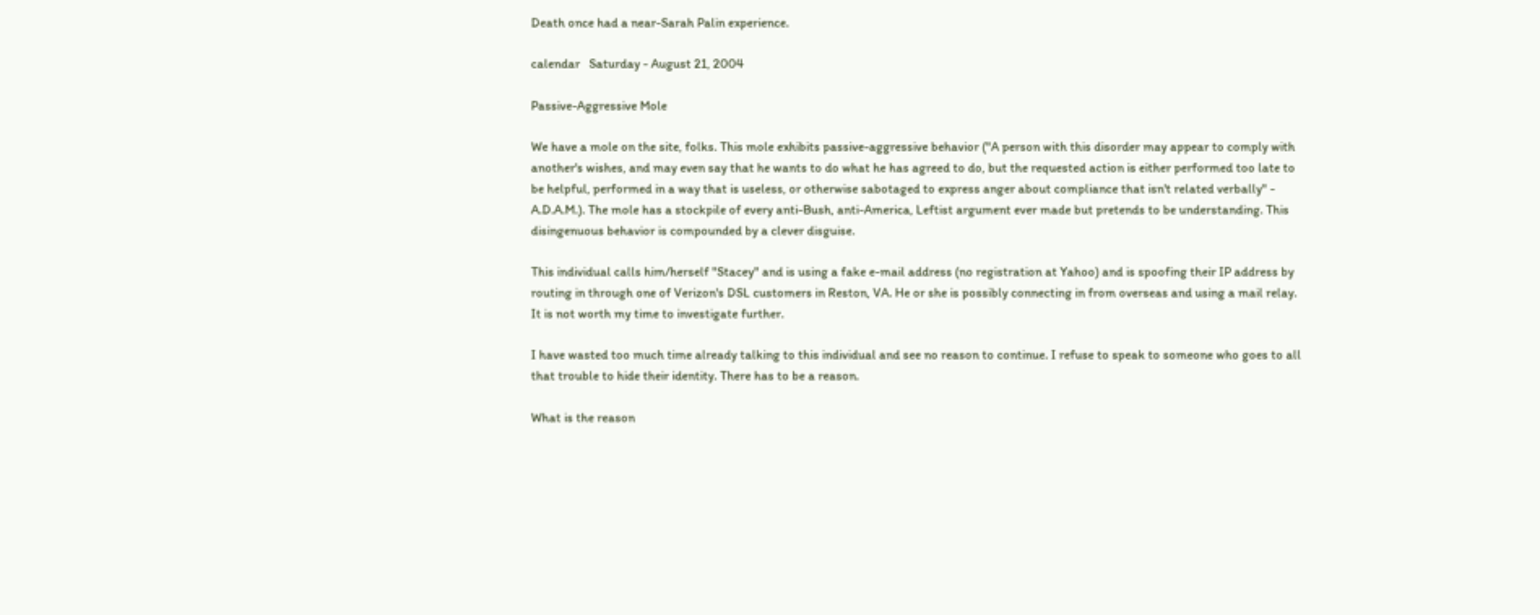Death once had a near-Sarah Palin experience.

calendar   Saturday - August 21, 2004

Passive-Aggressive Mole

We have a mole on the site, folks. This mole exhibits passive-aggressive behavior ("A person with this disorder may appear to comply with another's wishes, and may even say that he wants to do what he has agreed to do, but the requested action is either performed too late to be helpful, performed in a way that is useless, or otherwise sabotaged to express anger about compliance that isn't related verbally" - A.D.A.M.). The mole has a stockpile of every anti-Bush, anti-America, Leftist argument ever made but pretends to be understanding. This disingenuous behavior is compounded by a clever disguise.

This individual calls him/herself "Stacey" and is using a fake e-mail address (no registration at Yahoo) and is spoofing their IP address by routing in through one of Verizon's DSL customers in Reston, VA. He or she is possibly connecting in from overseas and using a mail relay. It is not worth my time to investigate further.

I have wasted too much time already talking to this individual and see no reason to continue. I refuse to speak to someone who goes to all that trouble to hide their identity. There has to be a reason.

What is the reason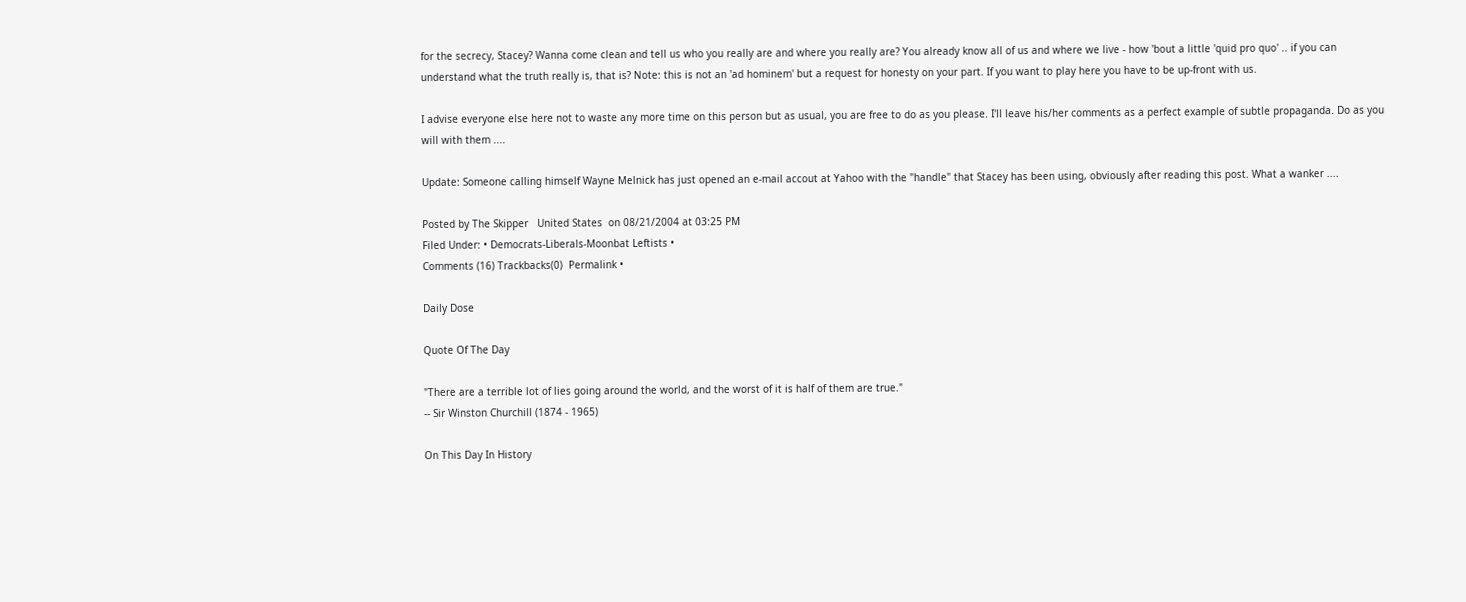for the secrecy, Stacey? Wanna come clean and tell us who you really are and where you really are? You already know all of us and where we live - how 'bout a little 'quid pro quo' .. if you can understand what the truth really is, that is? Note: this is not an 'ad hominem' but a request for honesty on your part. If you want to play here you have to be up-front with us.

I advise everyone else here not to waste any more time on this person but as usual, you are free to do as you please. I'll leave his/her comments as a perfect example of subtle propaganda. Do as you will with them ....

Update: Someone calling himself Wayne Melnick has just opened an e-mail accout at Yahoo with the "handle" that Stacey has been using, obviously after reading this post. What a wanker ....

Posted by The Skipper   United States  on 08/21/2004 at 03:25 PM
Filed Under: • Democrats-Liberals-Moonbat Leftists •
Comments (16) Trackbacks(0)  Permalink •

Daily Dose

Quote Of The Day

"There are a terrible lot of lies going around the world, and the worst of it is half of them are true."
-- Sir Winston Churchill (1874 - 1965)

On This Day In History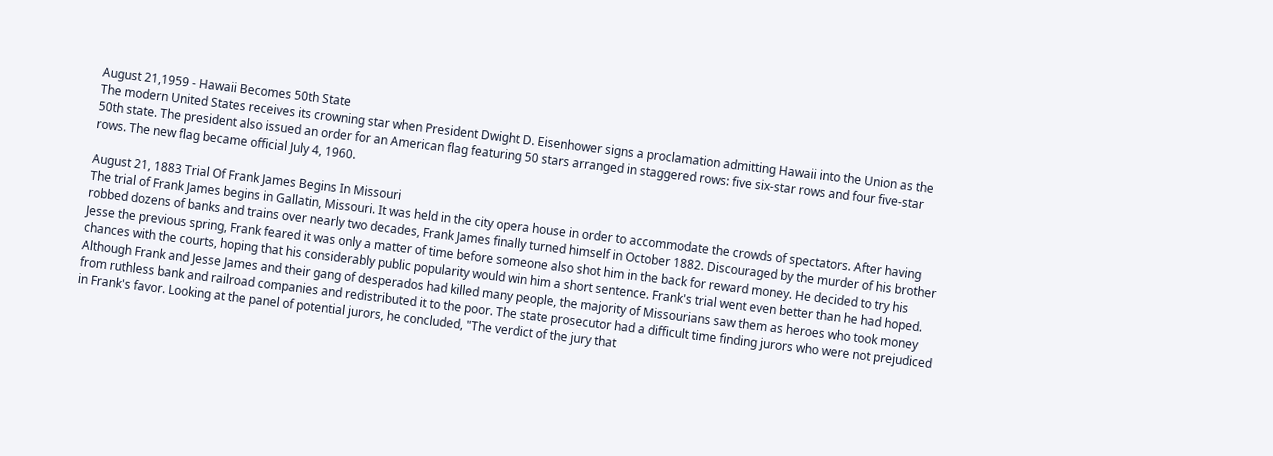August 21,1959 - Hawaii Becomes 50th State
The modern United States receives its crowning star when President Dwight D. Eisenhower signs a proclamation admitting Hawaii into the Union as the 50th state. The president also issued an order for an American flag featuring 50 stars arranged in staggered rows: five six-star rows and four five-star rows. The new flag became official July 4, 1960.

August 21, 1883 Trial Of Frank James Begins In Missouri
The trial of Frank James begins in Gallatin, Missouri. It was held in the city opera house in order to accommodate the crowds of spectators. After having robbed dozens of banks and trains over nearly two decades, Frank James finally turned himself in October 1882. Discouraged by the murder of his brother Jesse the previous spring, Frank feared it was only a matter of time before someone also shot him in the back for reward money. He decided to try his chances with the courts, hoping that his considerably public popularity would win him a short sentence. Frank's trial went even better than he had hoped. Although Frank and Jesse James and their gang of desperados had killed many people, the majority of Missourians saw them as heroes who took money from ruthless bank and railroad companies and redistributed it to the poor. The state prosecutor had a difficult time finding jurors who were not prejudiced in Frank's favor. Looking at the panel of potential jurors, he concluded, "The verdict of the jury that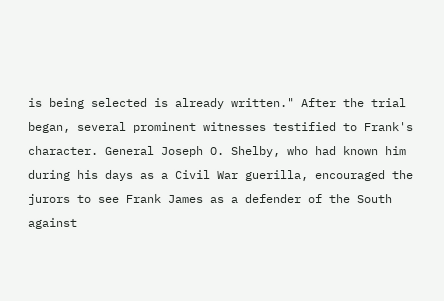is being selected is already written." After the trial began, several prominent witnesses testified to Frank's character. General Joseph O. Shelby, who had known him during his days as a Civil War guerilla, encouraged the jurors to see Frank James as a defender of the South against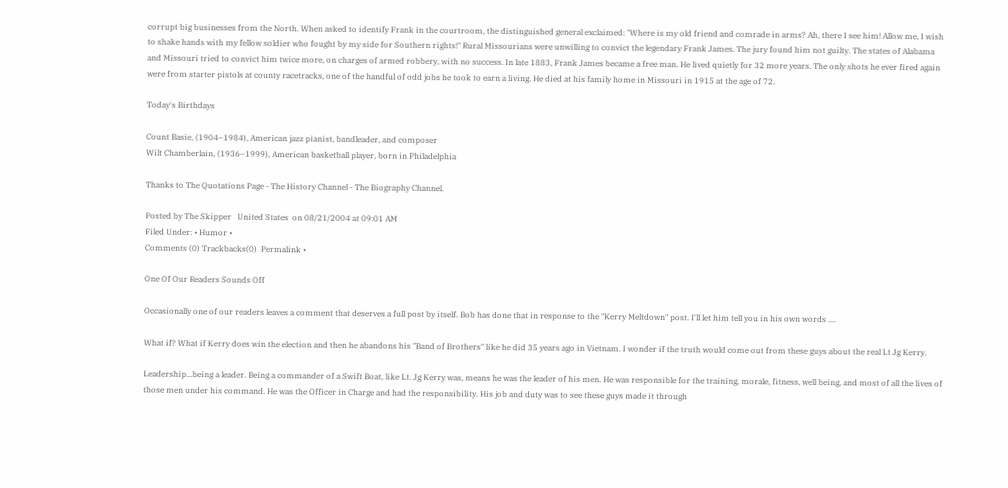corrupt big businesses from the North. When asked to identify Frank in the courtroom, the distinguished general exclaimed: "Where is my old friend and comrade in arms? Ah, there I see him! Allow me, I wish to shake hands with my fellow soldier who fought by my side for Southern rights!" Rural Missourians were unwilling to convict the legendary Frank James. The jury found him not guilty. The states of Alabama and Missouri tried to convict him twice more, on charges of armed robbery, with no success. In late 1883, Frank James became a free man. He lived quietly for 32 more years. The only shots he ever fired again were from starter pistols at county racetracks, one of the handful of odd jobs he took to earn a living. He died at his family home in Missouri in 1915 at the age of 72.

Today's Birthdays

Count Basie, (1904–1984), American jazz pianist, bandleader, and composer
Wilt Chamberlain, (1936–1999), American basketball player, born in Philadelphia

Thanks to The Quotations Page - The History Channel - The Biography Channel.

Posted by The Skipper   United States  on 08/21/2004 at 09:01 AM
Filed Under: • Humor •
Comments (0) Trackbacks(0)  Permalink •

One Of Our Readers Sounds Off

Occasionally one of our readers leaves a comment that deserves a full post by itself. Bob has done that in response to the "Kerry Meltdown" post. I'll let him tell you in his own words ....

What if? What if Kerry does win the election and then he abandons his "Band of Brothers" like he did 35 years ago in Vietnam. I wonder if the truth would come out from these guys about the real Lt Jg Kerry.

Leadership...being a leader. Being a commander of a Swift Boat, like Lt. Jg Kerry was, means he was the leader of his men. He was responsible for the training, morale, fitness, well being, and most of all the lives of those men under his command. He was the Officer in Charge and had the responsibility. His job and duty was to see these guys made it through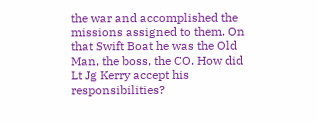the war and accomplished the missions assigned to them. On that Swift Boat he was the Old Man, the boss, the CO. How did Lt Jg Kerry accept his responsibilities?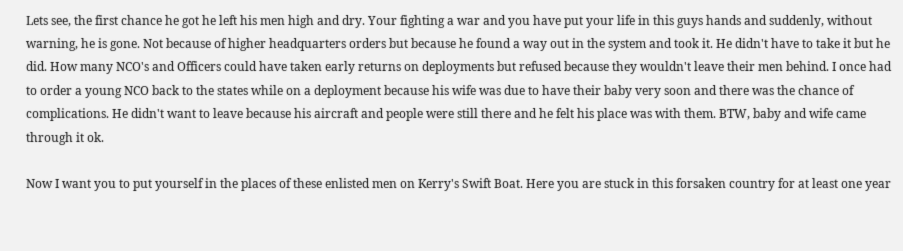Lets see, the first chance he got he left his men high and dry. Your fighting a war and you have put your life in this guys hands and suddenly, without warning, he is gone. Not because of higher headquarters orders but because he found a way out in the system and took it. He didn't have to take it but he did. How many NCO's and Officers could have taken early returns on deployments but refused because they wouldn't leave their men behind. I once had to order a young NCO back to the states while on a deployment because his wife was due to have their baby very soon and there was the chance of complications. He didn't want to leave because his aircraft and people were still there and he felt his place was with them. BTW, baby and wife came through it ok.

Now I want you to put yourself in the places of these enlisted men on Kerry's Swift Boat. Here you are stuck in this forsaken country for at least one year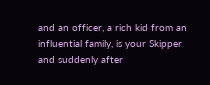and an officer, a rich kid from an influential family, is your Skipper and suddenly after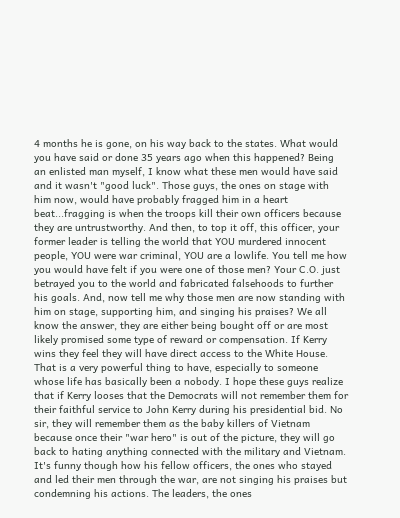4 months he is gone, on his way back to the states. What would you have said or done 35 years ago when this happened? Being an enlisted man myself, I know what these men would have said and it wasn't "good luck". Those guys, the ones on stage with him now, would have probably fragged him in a heart beat...fragging is when the troops kill their own officers because they are untrustworthy. And then, to top it off, this officer, your former leader is telling the world that YOU murdered innocent people, YOU were war criminal, YOU are a lowlife. You tell me how you would have felt if you were one of those men? Your C.O. just betrayed you to the world and fabricated falsehoods to further his goals. And, now tell me why those men are now standing with him on stage, supporting him, and singing his praises? We all know the answer, they are either being bought off or are most likely promised some type of reward or compensation. If Kerry wins they feel they will have direct access to the White House. That is a very powerful thing to have, especially to someone whose life has basically been a nobody. I hope these guys realize that if Kerry looses that the Democrats will not remember them for their faithful service to John Kerry during his presidential bid. No sir, they will remember them as the baby killers of Vietnam because once their "war hero" is out of the picture, they will go back to hating anything connected with the military and Vietnam. It's funny though how his fellow officers, the ones who stayed and led their men through the war, are not singing his praises but condemning his actions. The leaders, the ones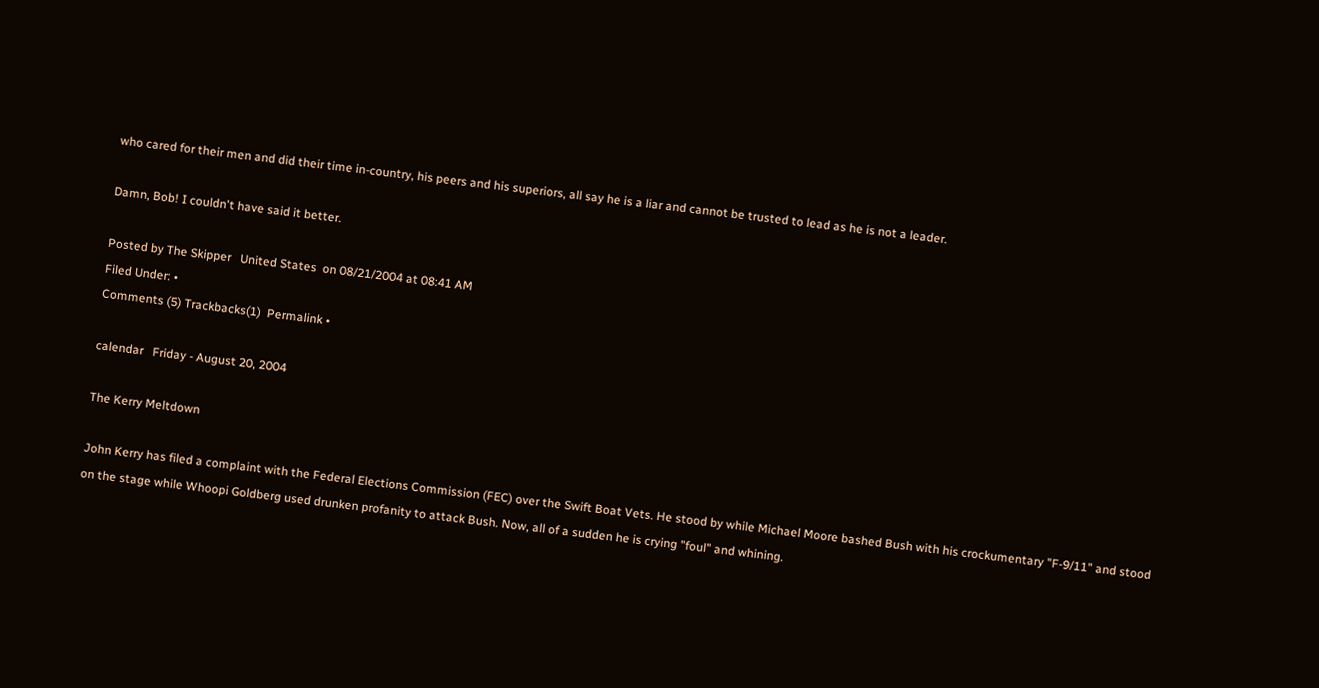who cared for their men and did their time in-country, his peers and his superiors, all say he is a liar and cannot be trusted to lead as he is not a leader.

Damn, Bob! I couldn't have said it better.

Posted by The Skipper   United States  on 08/21/2004 at 08:41 AM
Filed Under: •
Comments (5) Trackbacks(1)  Permalink •

calendar   Friday - August 20, 2004

The Kerry Meltdown

John Kerry has filed a complaint with the Federal Elections Commission (FEC) over the Swift Boat Vets. He stood by while Michael Moore bashed Bush with his crockumentary "F-9/11" and stood on the stage while Whoopi Goldberg used drunken profanity to attack Bush. Now, all of a sudden he is crying "foul" and whining.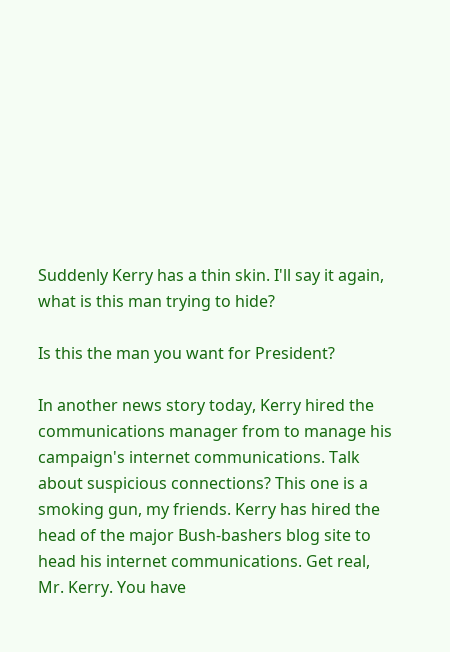Suddenly Kerry has a thin skin. I'll say it again, what is this man trying to hide?

Is this the man you want for President?

In another news story today, Kerry hired the communications manager from to manage his campaign's internet communications. Talk about suspicious connections? This one is a smoking gun, my friends. Kerry has hired the head of the major Bush-bashers blog site to head his internet communications. Get real, Mr. Kerry. You have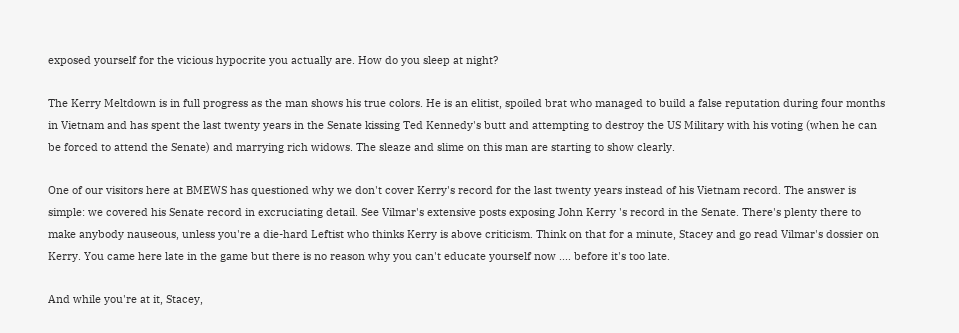exposed yourself for the vicious hypocrite you actually are. How do you sleep at night?

The Kerry Meltdown is in full progress as the man shows his true colors. He is an elitist, spoiled brat who managed to build a false reputation during four months in Vietnam and has spent the last twenty years in the Senate kissing Ted Kennedy's butt and attempting to destroy the US Military with his voting (when he can be forced to attend the Senate) and marrying rich widows. The sleaze and slime on this man are starting to show clearly.

One of our visitors here at BMEWS has questioned why we don't cover Kerry's record for the last twenty years instead of his Vietnam record. The answer is simple: we covered his Senate record in excruciating detail. See Vilmar's extensive posts exposing John Kerry 's record in the Senate. There's plenty there to make anybody nauseous, unless you're a die-hard Leftist who thinks Kerry is above criticism. Think on that for a minute, Stacey and go read Vilmar's dossier on Kerry. You came here late in the game but there is no reason why you can't educate yourself now .... before it's too late.

And while you're at it, Stacey,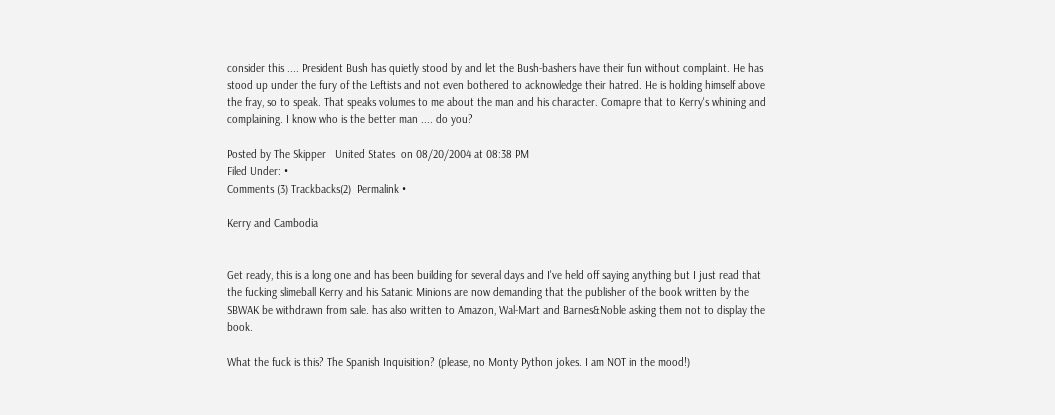consider this .... President Bush has quietly stood by and let the Bush-bashers have their fun without complaint. He has stood up under the fury of the Leftists and not even bothered to acknowledge their hatred. He is holding himself above the fray, so to speak. That speaks volumes to me about the man and his character. Comapre that to Kerry's whining and complaining. I know who is the better man .... do you?

Posted by The Skipper   United States  on 08/20/2004 at 08:38 PM
Filed Under: •
Comments (3) Trackbacks(2)  Permalink •

Kerry and Cambodia


Get ready, this is a long one and has been building for several days and I've held off saying anything but I just read that the fucking slimeball Kerry and his Satanic Minions are now demanding that the publisher of the book written by the SBWAK be withdrawn from sale. has also written to Amazon, Wal-Mart and Barnes&Noble asking them not to display the book.

What the fuck is this? The Spanish Inquisition? (please, no Monty Python jokes. I am NOT in the mood!)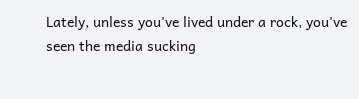Lately, unless you've lived under a rock, you've seen the media sucking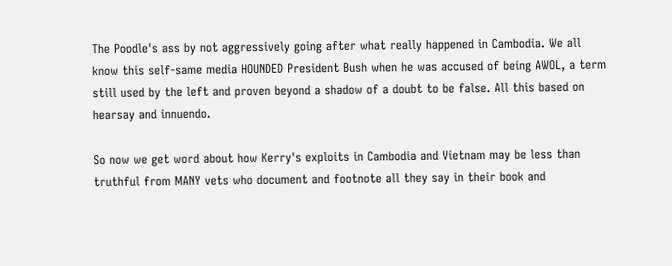The Poodle's ass by not aggressively going after what really happened in Cambodia. We all know this self-same media HOUNDED President Bush when he was accused of being AWOL, a term still used by the left and proven beyond a shadow of a doubt to be false. All this based on hearsay and innuendo.

So now we get word about how Kerry's exploits in Cambodia and Vietnam may be less than truthful from MANY vets who document and footnote all they say in their book and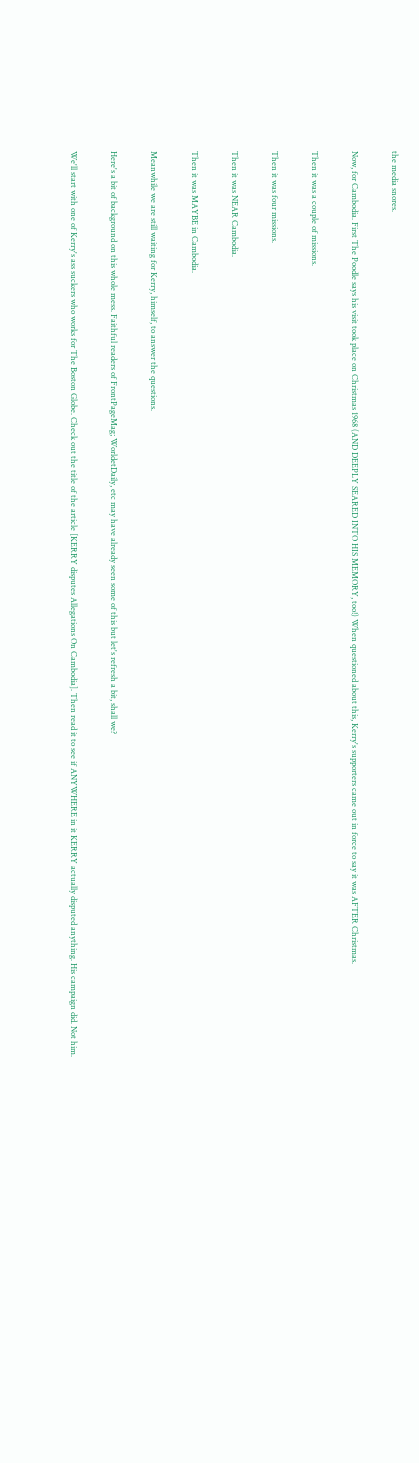the media snores.

Now, for Cambodia. First The Poodle says his visit took place on Christmas 1968 (AND DEEPLY SEARED INTO HIS MEMORY, too!) When questioned about this, Kerry's supporters came out in force to say it was AFTER Christmas.

Then it was a couple of missions.

Then it was four missions.

Then it was NEAR Cambodia.

Then it was MAYBE in Cambodia.

Meanwhile we are still waiting for Kerry, himself, to answer the questions.

Here's a bit of background on this whole mess. Faithful readers of FrontPageMag; WorldetDaily, etc may have already seen some of this but let's refresh a bit, shall we?

We'll start with one of Kerry's ass suckers who works for The Boston Globe. Check out the title of the article [KERRY disputes Allegations On Cambodia]. Then read it to see if ANYWHERE in it KERRY actually disputed anything. His campaign did. Not him.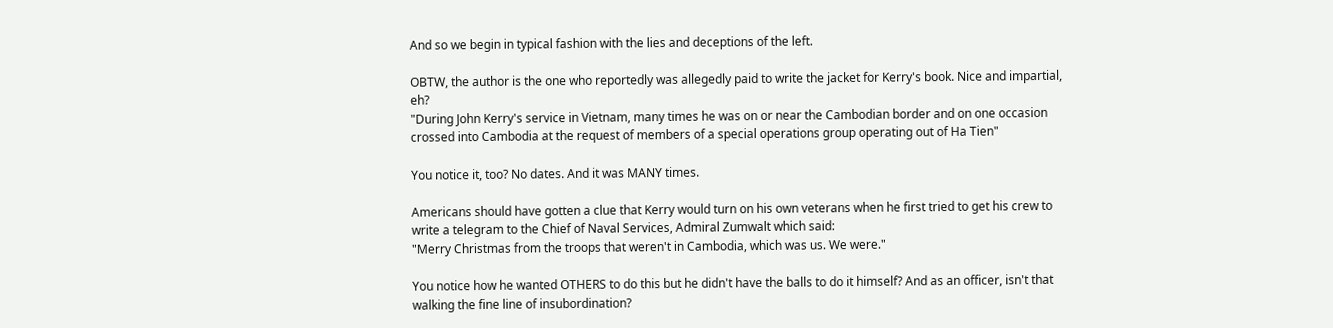And so we begin in typical fashion with the lies and deceptions of the left.

OBTW, the author is the one who reportedly was allegedly paid to write the jacket for Kerry's book. Nice and impartial, eh?
"During John Kerry's service in Vietnam, many times he was on or near the Cambodian border and on one occasion crossed into Cambodia at the request of members of a special operations group operating out of Ha Tien"

You notice it, too? No dates. And it was MANY times.

Americans should have gotten a clue that Kerry would turn on his own veterans when he first tried to get his crew to write a telegram to the Chief of Naval Services, Admiral Zumwalt which said:
"Merry Christmas from the troops that weren't in Cambodia, which was us. We were."

You notice how he wanted OTHERS to do this but he didn't have the balls to do it himself? And as an officer, isn't that walking the fine line of insubordination?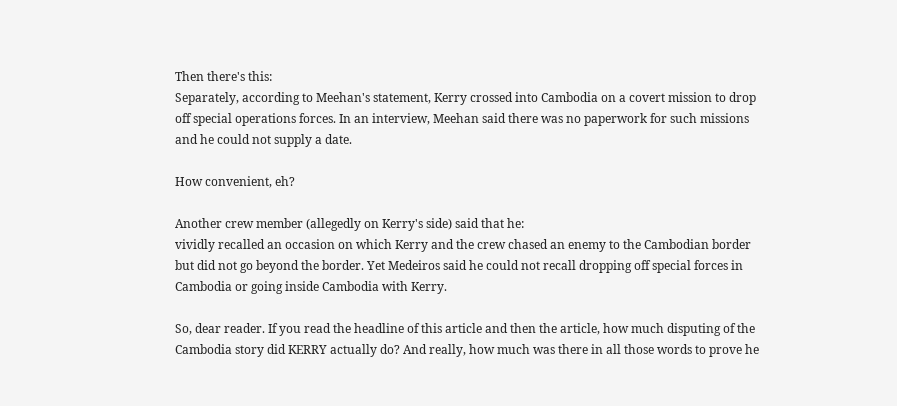Then there's this:
Separately, according to Meehan's statement, Kerry crossed into Cambodia on a covert mission to drop off special operations forces. In an interview, Meehan said there was no paperwork for such missions and he could not supply a date.

How convenient, eh?

Another crew member (allegedly on Kerry's side) said that he:
vividly recalled an occasion on which Kerry and the crew chased an enemy to the Cambodian border but did not go beyond the border. Yet Medeiros said he could not recall dropping off special forces in Cambodia or going inside Cambodia with Kerry.

So, dear reader. If you read the headline of this article and then the article, how much disputing of the Cambodia story did KERRY actually do? And really, how much was there in all those words to prove he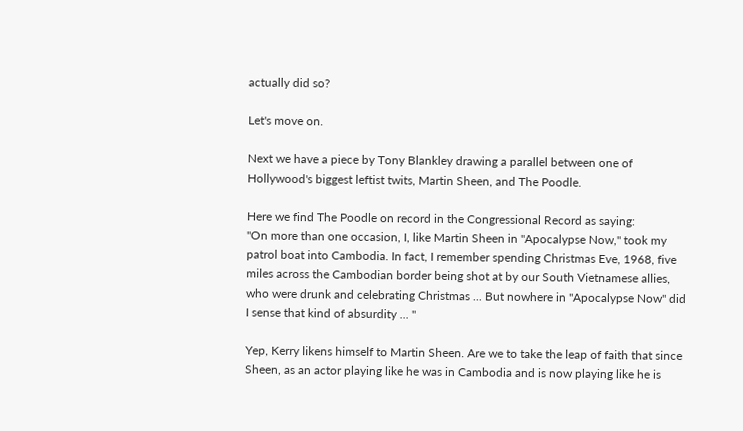actually did so?

Let's move on.

Next we have a piece by Tony Blankley drawing a parallel between one of Hollywood's biggest leftist twits, Martin Sheen, and The Poodle.

Here we find The Poodle on record in the Congressional Record as saying:
"On more than one occasion, I, like Martin Sheen in "Apocalypse Now," took my patrol boat into Cambodia. In fact, I remember spending Christmas Eve, 1968, five miles across the Cambodian border being shot at by our South Vietnamese allies, who were drunk and celebrating Christmas ... But nowhere in "Apocalypse Now" did I sense that kind of absurdity ... "

Yep, Kerry likens himself to Martin Sheen. Are we to take the leap of faith that since Sheen, as an actor playing like he was in Cambodia and is now playing like he is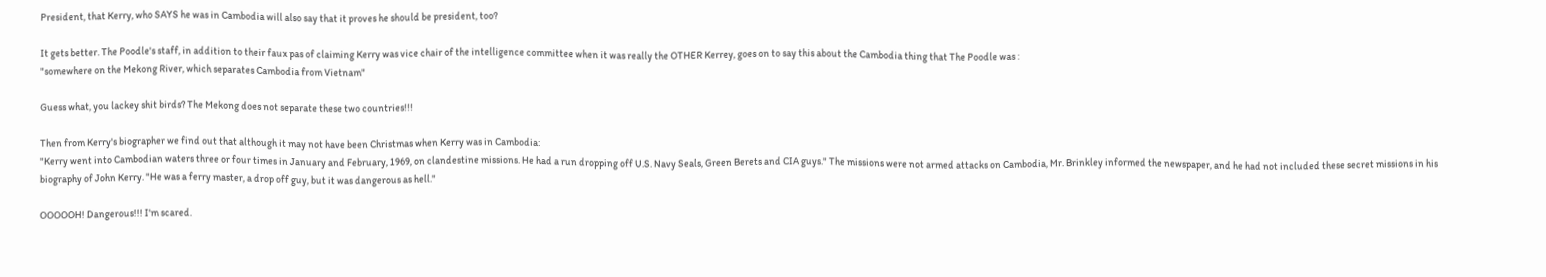President, that Kerry, who SAYS he was in Cambodia will also say that it proves he should be president, too?

It gets better. The Poodle's staff, in addition to their faux pas of claiming Kerry was vice chair of the intelligence committee when it was really the OTHER Kerrey, goes on to say this about the Cambodia thing that The Poodle was :
"somewhere on the Mekong River, which separates Cambodia from Vietnam"

Guess what, you lackey shit birds? The Mekong does not separate these two countries!!!

Then from Kerry's biographer we find out that although it may not have been Christmas when Kerry was in Cambodia:
"Kerry went into Cambodian waters three or four times in January and February, 1969, on clandestine missions. He had a run dropping off U.S. Navy Seals, Green Berets and CIA guys." The missions were not armed attacks on Cambodia, Mr. Brinkley informed the newspaper, and he had not included these secret missions in his biography of John Kerry. "He was a ferry master, a drop off guy, but it was dangerous as hell."

OOOOOH! Dangerous!!! I'm scared.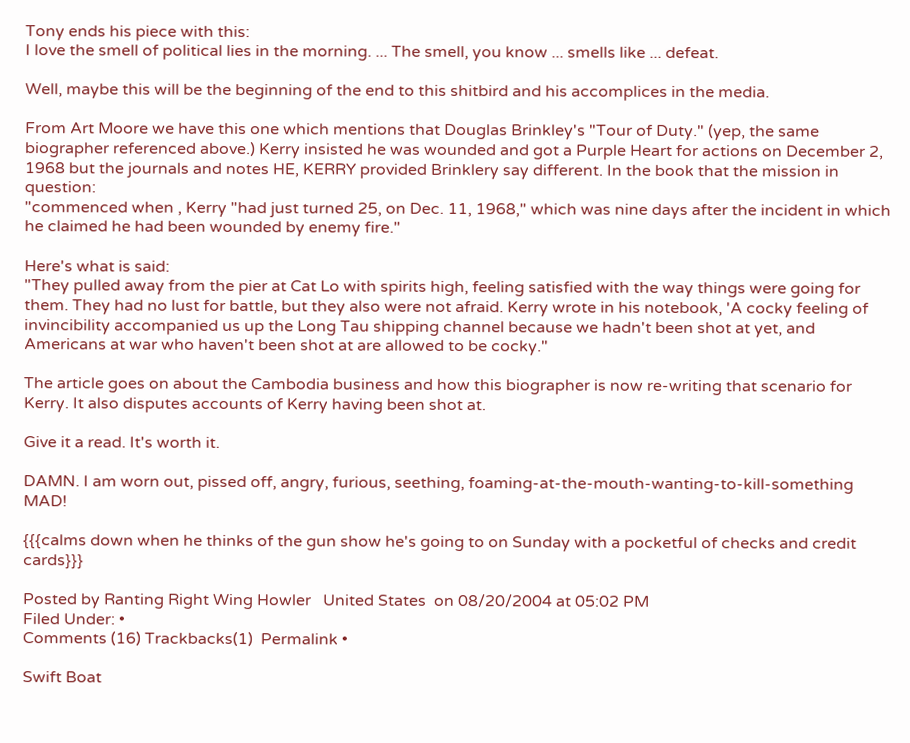Tony ends his piece with this:
I love the smell of political lies in the morning. ... The smell, you know ... smells like ... defeat.

Well, maybe this will be the beginning of the end to this shitbird and his accomplices in the media.

From Art Moore we have this one which mentions that Douglas Brinkley's "Tour of Duty." (yep, the same biographer referenced above.) Kerry insisted he was wounded and got a Purple Heart for actions on December 2, 1968 but the journals and notes HE, KERRY provided Brinklery say different. In the book that the mission in question:
"commenced when , Kerry "had just turned 25, on Dec. 11, 1968," which was nine days after the incident in which he claimed he had been wounded by enemy fire."

Here's what is said:
"They pulled away from the pier at Cat Lo with spirits high, feeling satisfied with the way things were going for them. They had no lust for battle, but they also were not afraid. Kerry wrote in his notebook, 'A cocky feeling of invincibility accompanied us up the Long Tau shipping channel because we hadn't been shot at yet, and Americans at war who haven't been shot at are allowed to be cocky."

The article goes on about the Cambodia business and how this biographer is now re-writing that scenario for Kerry. It also disputes accounts of Kerry having been shot at.

Give it a read. It's worth it.

DAMN. I am worn out, pissed off, angry, furious, seething, foaming-at-the-mouth-wanting-to-kill-something MAD!

{{{calms down when he thinks of the gun show he's going to on Sunday with a pocketful of checks and credit cards}}}

Posted by Ranting Right Wing Howler   United States  on 08/20/2004 at 05:02 PM
Filed Under: •
Comments (16) Trackbacks(1)  Permalink •

Swift Boat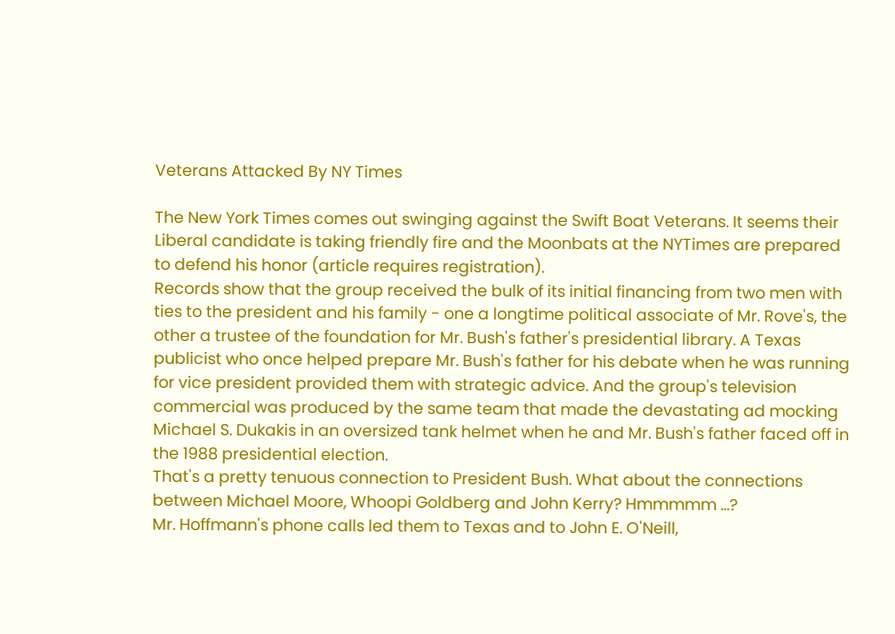Veterans Attacked By NY Times

The New York Times comes out swinging against the Swift Boat Veterans. It seems their Liberal candidate is taking friendly fire and the Moonbats at the NYTimes are prepared to defend his honor (article requires registration).
Records show that the group received the bulk of its initial financing from two men with ties to the president and his family - one a longtime political associate of Mr. Rove's, the other a trustee of the foundation for Mr. Bush's father's presidential library. A Texas publicist who once helped prepare Mr. Bush's father for his debate when he was running for vice president provided them with strategic advice. And the group's television commercial was produced by the same team that made the devastating ad mocking Michael S. Dukakis in an oversized tank helmet when he and Mr. Bush's father faced off in the 1988 presidential election.
That's a pretty tenuous connection to President Bush. What about the connections between Michael Moore, Whoopi Goldberg and John Kerry? Hmmmmm ...?
Mr. Hoffmann's phone calls led them to Texas and to John E. O'Neill,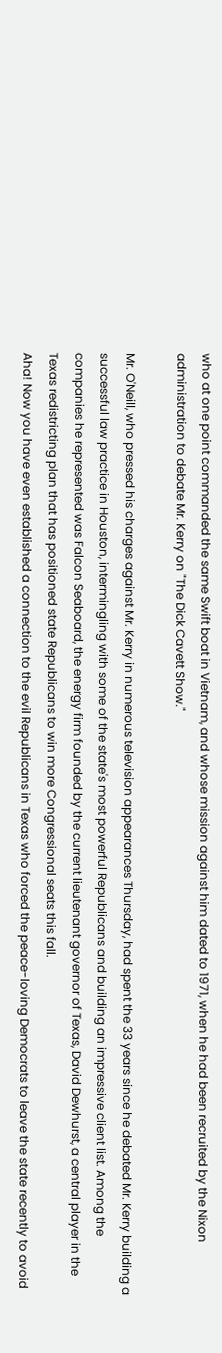who at one point commanded the same Swift boat in Vietnam, and whose mission against him dated to 1971, when he had been recruited by the Nixon administration to debate Mr. Kerry on "The Dick Cavett Show."

Mr. O'Neill, who pressed his charges against Mr. Kerry in numerous television appearances Thursday, had spent the 33 years since he debated Mr. Kerry building a successful law practice in Houston, intermingling with some of the state's most powerful Republicans and building an impressive client list. Among the companies he represented was Falcon Seaboard, the energy firm founded by the current lieutenant governor of Texas, David Dewhurst, a central player in the Texas redistricting plan that has positioned state Republicans to win more Congressional seats this fall.
Aha! Now you have even established a connection to the evil Republicans in Texas who forced the peace-loving Democrats to leave the state recently to avoid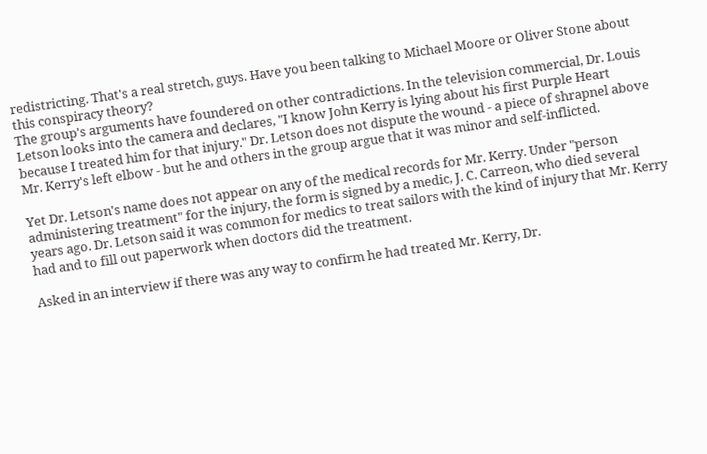redistricting. That's a real stretch, guys. Have you been talking to Michael Moore or Oliver Stone about this conspiracy theory?
The group's arguments have foundered on other contradictions. In the television commercial, Dr. Louis Letson looks into the camera and declares, "I know John Kerry is lying about his first Purple Heart because I treated him for that injury." Dr. Letson does not dispute the wound - a piece of shrapnel above Mr. Kerry's left elbow - but he and others in the group argue that it was minor and self-inflicted.

Yet Dr. Letson's name does not appear on any of the medical records for Mr. Kerry. Under "person administering treatment" for the injury, the form is signed by a medic, J. C. Carreon, who died several years ago. Dr. Letson said it was common for medics to treat sailors with the kind of injury that Mr. Kerry had and to fill out paperwork when doctors did the treatment.

Asked in an interview if there was any way to confirm he had treated Mr. Kerry, Dr.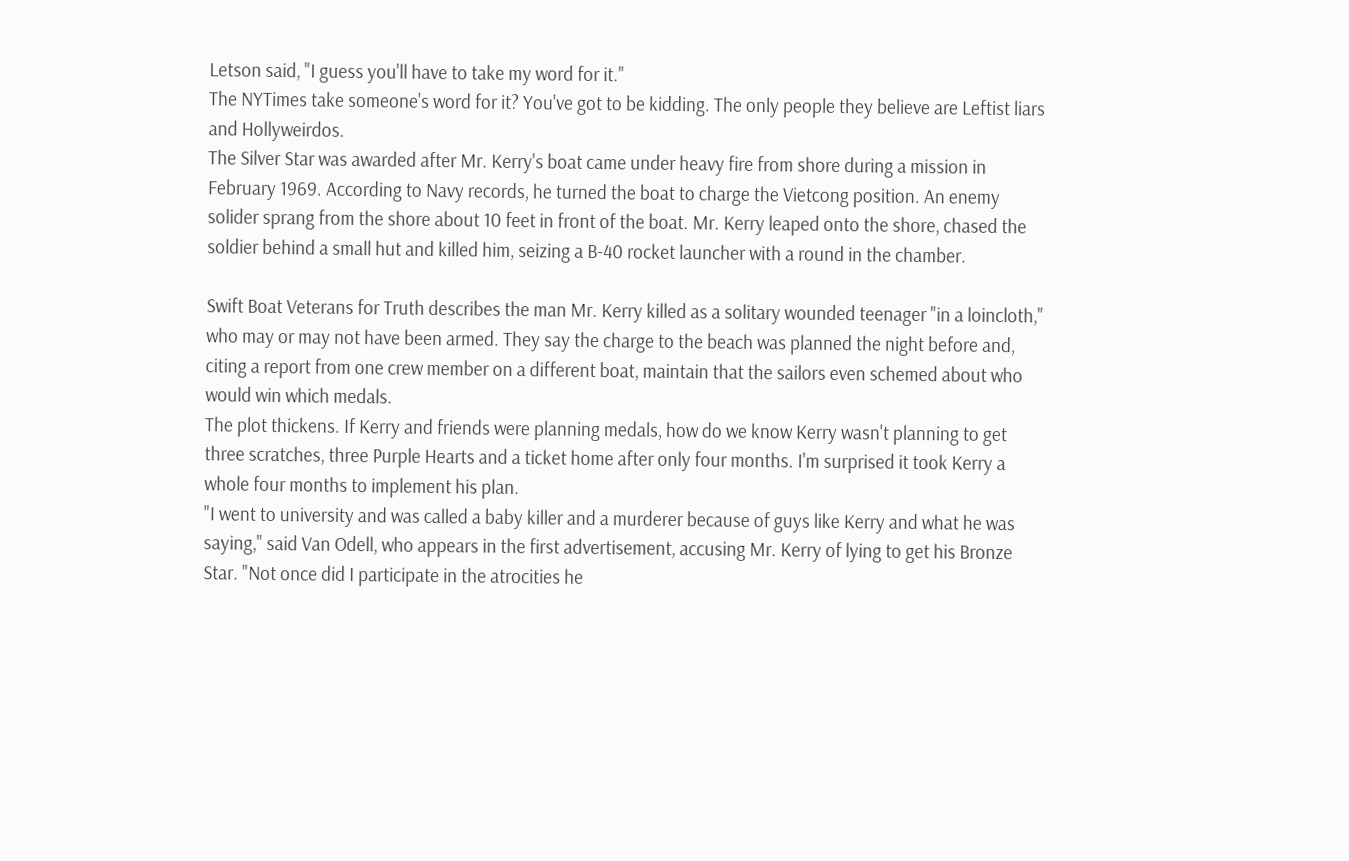Letson said, "I guess you'll have to take my word for it."
The NYTimes take someone's word for it? You've got to be kidding. The only people they believe are Leftist liars and Hollyweirdos.
The Silver Star was awarded after Mr. Kerry's boat came under heavy fire from shore during a mission in February 1969. According to Navy records, he turned the boat to charge the Vietcong position. An enemy solider sprang from the shore about 10 feet in front of the boat. Mr. Kerry leaped onto the shore, chased the soldier behind a small hut and killed him, seizing a B-40 rocket launcher with a round in the chamber.

Swift Boat Veterans for Truth describes the man Mr. Kerry killed as a solitary wounded teenager "in a loincloth," who may or may not have been armed. They say the charge to the beach was planned the night before and, citing a report from one crew member on a different boat, maintain that the sailors even schemed about who would win which medals.
The plot thickens. If Kerry and friends were planning medals, how do we know Kerry wasn't planning to get three scratches, three Purple Hearts and a ticket home after only four months. I'm surprised it took Kerry a whole four months to implement his plan.
"I went to university and was called a baby killer and a murderer because of guys like Kerry and what he was saying," said Van Odell, who appears in the first advertisement, accusing Mr. Kerry of lying to get his Bronze Star. "Not once did I participate in the atrocities he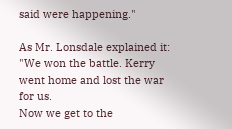said were happening."

As Mr. Lonsdale explained it: "We won the battle. Kerry went home and lost the war for us.
Now we get to the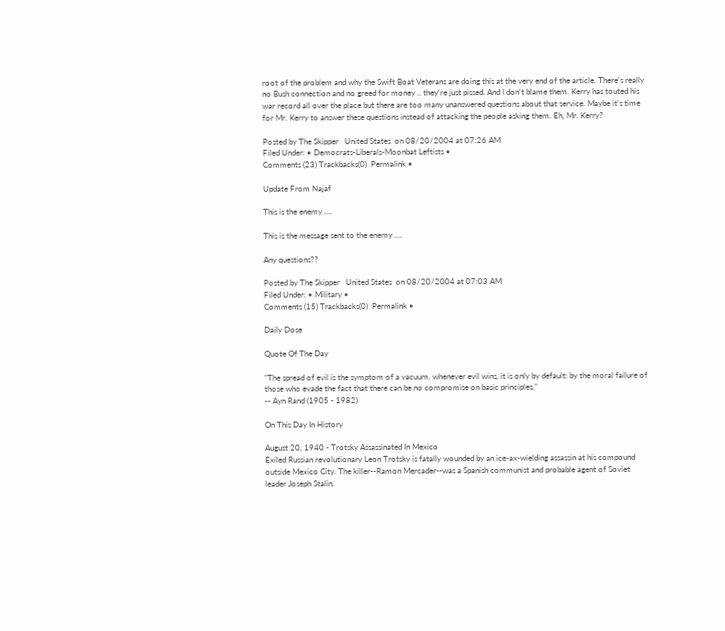root of the problem and why the Swift Boat Veterans are doing this at the very end of the article. There's really no Bush connection and no greed for money .. they're just pissed. And I don't blame them. Kerry has touted his war record all over the place but there are too many unanswered questions about that service. Maybe it's time for Mr. Kerry to answer these questions instead of attacking the people asking them. Eh, Mr. Kerry?

Posted by The Skipper   United States  on 08/20/2004 at 07:26 AM
Filed Under: • Democrats-Liberals-Moonbat Leftists •
Comments (23) Trackbacks(0)  Permalink •

Update From Najaf

This is the enemy ....

This is the message sent to the enemy ....

Any questions??

Posted by The Skipper   United States  on 08/20/2004 at 07:03 AM
Filed Under: • Military •
Comments (15) Trackbacks(0)  Permalink •

Daily Dose

Quote Of The Day

"The spread of evil is the symptom of a vacuum. whenever evil wins, it is only by default: by the moral failure of those who evade the fact that there can be no compromise on basic principles."
-- Ayn Rand (1905 - 1982)

On This Day In History

August 20, 1940 - Trotsky Assassinated In Mexico
Exiled Russian revolutionary Leon Trotsky is fatally wounded by an ice-ax-wielding assassin at his compound outside Mexico City. The killer--Ramon Mercader--was a Spanish communist and probable agent of Soviet leader Joseph Stalin.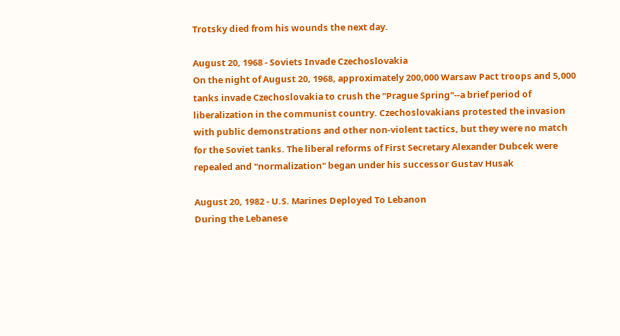Trotsky died from his wounds the next day.

August 20, 1968 - Soviets Invade Czechoslovakia
On the night of August 20, 1968, approximately 200,000 Warsaw Pact troops and 5,000 tanks invade Czechoslovakia to crush the "Prague Spring"--a brief period of liberalization in the communist country. Czechoslovakians protested the invasion with public demonstrations and other non-violent tactics, but they were no match for the Soviet tanks. The liberal reforms of First Secretary Alexander Dubcek were repealed and "normalization" began under his successor Gustav Husak

August 20, 1982 - U.S. Marines Deployed To Lebanon
During the Lebanese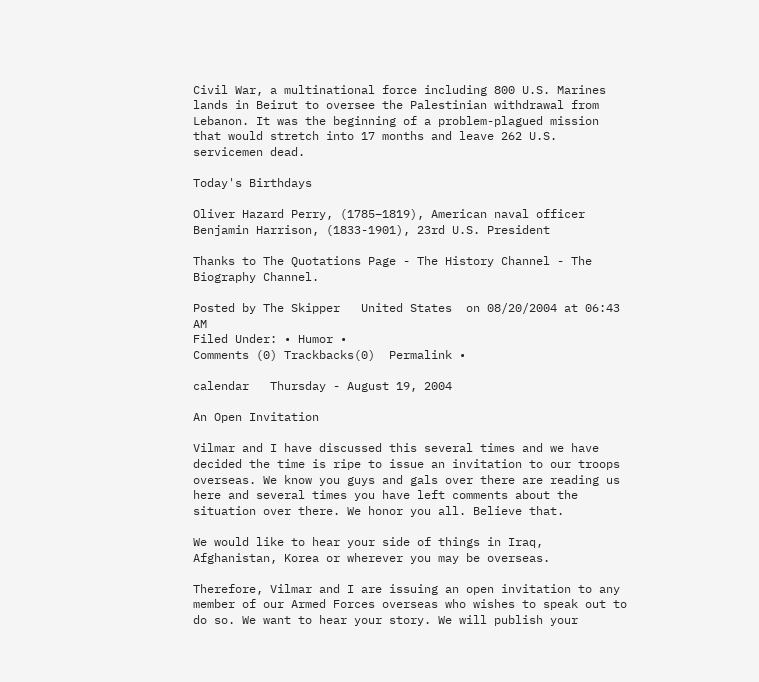Civil War, a multinational force including 800 U.S. Marines lands in Beirut to oversee the Palestinian withdrawal from Lebanon. It was the beginning of a problem-plagued mission that would stretch into 17 months and leave 262 U.S. servicemen dead.

Today's Birthdays

Oliver Hazard Perry, (1785–1819), American naval officer
Benjamin Harrison, (1833-1901), 23rd U.S. President

Thanks to The Quotations Page - The History Channel - The Biography Channel.

Posted by The Skipper   United States  on 08/20/2004 at 06:43 AM
Filed Under: • Humor •
Comments (0) Trackbacks(0)  Permalink •

calendar   Thursday - August 19, 2004

An Open Invitation

Vilmar and I have discussed this several times and we have decided the time is ripe to issue an invitation to our troops overseas. We know you guys and gals over there are reading us here and several times you have left comments about the situation over there. We honor you all. Believe that.

We would like to hear your side of things in Iraq, Afghanistan, Korea or wherever you may be overseas.

Therefore, Vilmar and I are issuing an open invitation to any member of our Armed Forces overseas who wishes to speak out to do so. We want to hear your story. We will publish your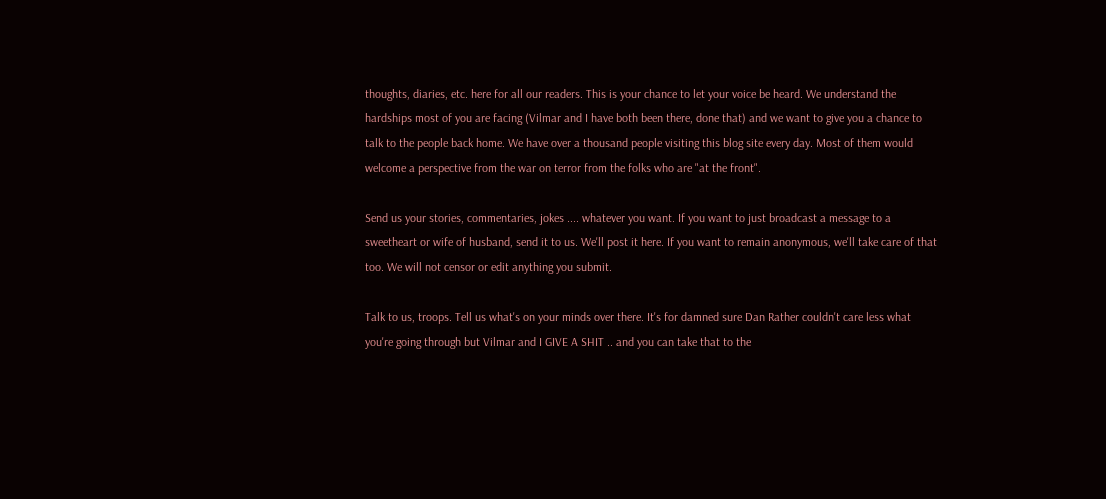thoughts, diaries, etc. here for all our readers. This is your chance to let your voice be heard. We understand the hardships most of you are facing (Vilmar and I have both been there, done that) and we want to give you a chance to talk to the people back home. We have over a thousand people visiting this blog site every day. Most of them would welcome a perspective from the war on terror from the folks who are "at the front".

Send us your stories, commentaries, jokes .... whatever you want. If you want to just broadcast a message to a sweetheart or wife of husband, send it to us. We'll post it here. If you want to remain anonymous, we'll take care of that too. We will not censor or edit anything you submit.

Talk to us, troops. Tell us what's on your minds over there. It's for damned sure Dan Rather couldn't care less what you're going through but Vilmar and I GIVE A SHIT .. and you can take that to the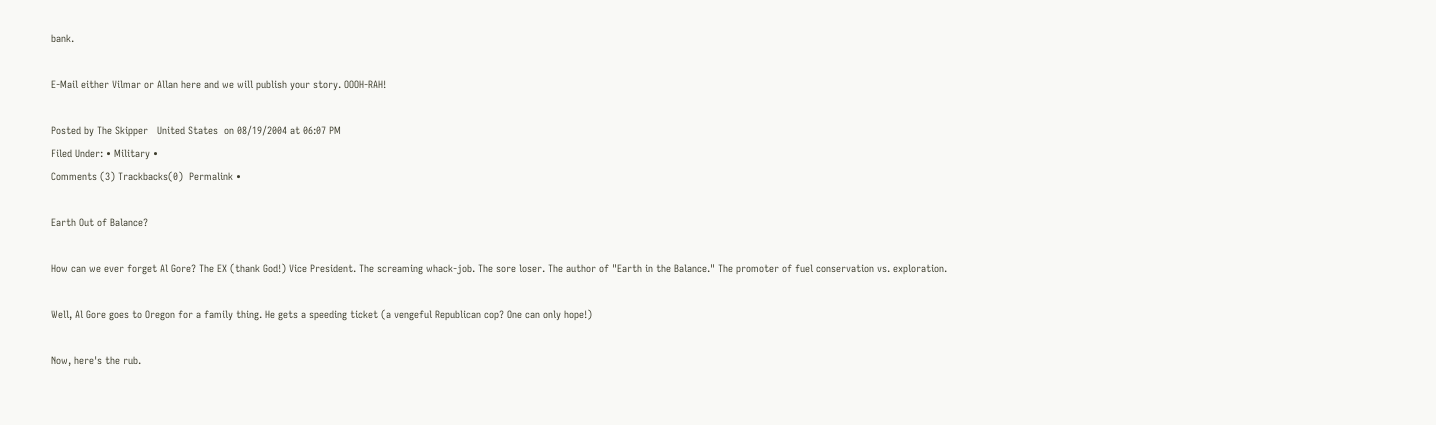bank.

E-Mail either Vilmar or Allan here and we will publish your story. OOOH-RAH!

Posted by The Skipper   United States  on 08/19/2004 at 06:07 PM
Filed Under: • Military •
Comments (3) Trackbacks(0)  Permalink •

Earth Out of Balance?

How can we ever forget Al Gore? The EX (thank God!) Vice President. The screaming whack-job. The sore loser. The author of "Earth in the Balance." The promoter of fuel conservation vs. exploration.

Well, Al Gore goes to Oregon for a family thing. He gets a speeding ticket (a vengeful Republican cop? One can only hope!)

Now, here's the rub.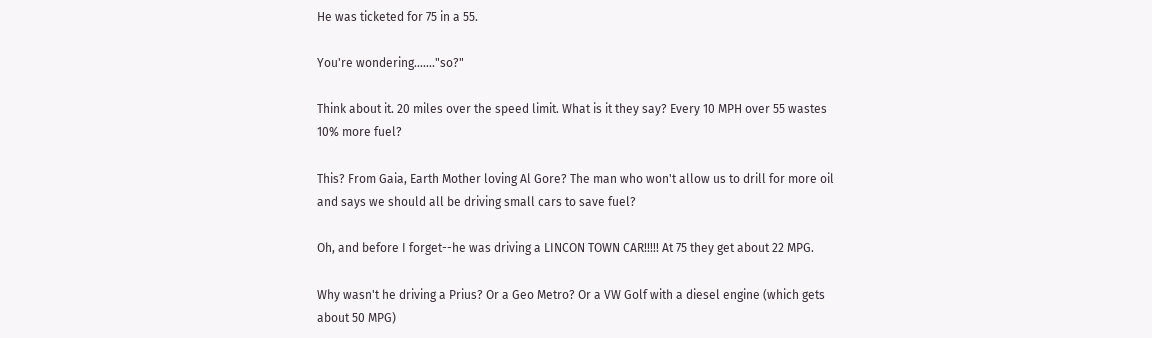He was ticketed for 75 in a 55.

You're wondering......."so?"

Think about it. 20 miles over the speed limit. What is it they say? Every 10 MPH over 55 wastes 10% more fuel?

This? From Gaia, Earth Mother loving Al Gore? The man who won't allow us to drill for more oil and says we should all be driving small cars to save fuel?

Oh, and before I forget--he was driving a LINCON TOWN CAR!!!!! At 75 they get about 22 MPG.

Why wasn't he driving a Prius? Or a Geo Metro? Or a VW Golf with a diesel engine (which gets about 50 MPG)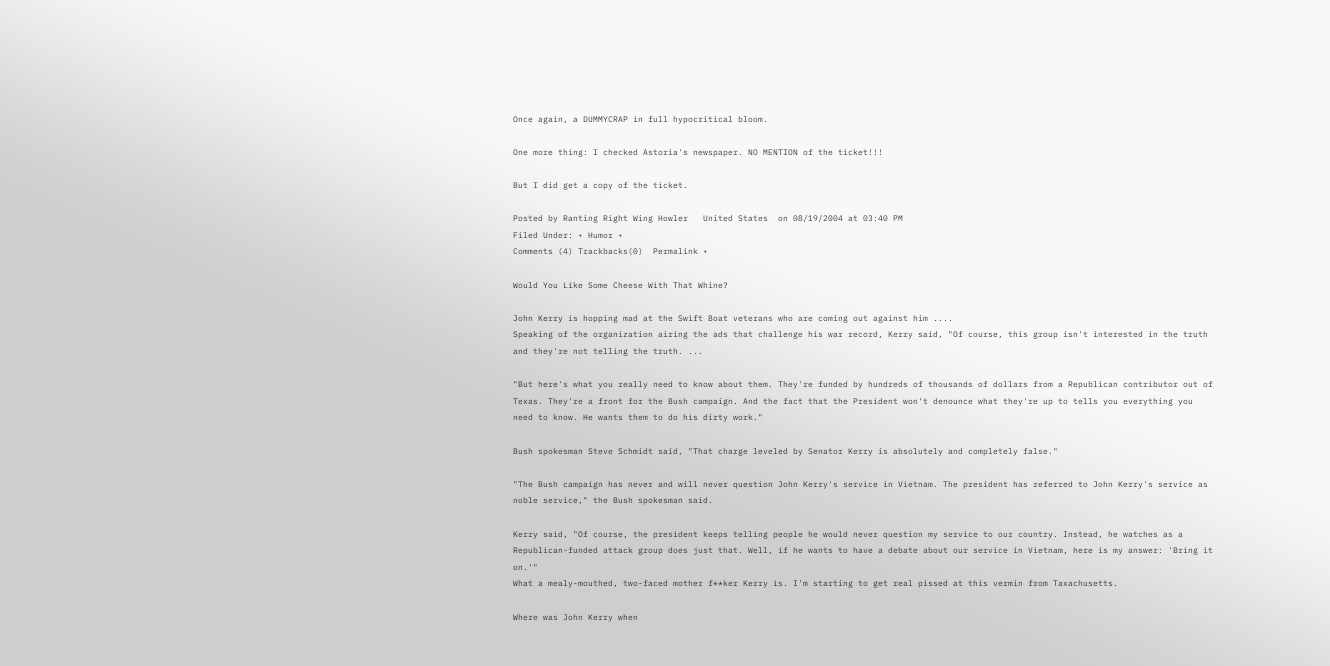Once again, a DUMMYCRAP in full hypocritical bloom.

One more thing: I checked Astoria's newspaper. NO MENTION of the ticket!!!

But I did get a copy of the ticket.

Posted by Ranting Right Wing Howler   United States  on 08/19/2004 at 03:40 PM
Filed Under: • Humor •
Comments (4) Trackbacks(0)  Permalink •

Would You Like Some Cheese With That Whine?

John Kerry is hopping mad at the Swift Boat veterans who are coming out against him ....
Speaking of the organization airing the ads that challenge his war record, Kerry said, "Of course, this group isn't interested in the truth and they're not telling the truth. ...

"But here's what you really need to know about them. They're funded by hundreds of thousands of dollars from a Republican contributor out of Texas. They're a front for the Bush campaign. And the fact that the President won't denounce what they're up to tells you everything you need to know. He wants them to do his dirty work."

Bush spokesman Steve Schmidt said, "That charge leveled by Senator Kerry is absolutely and completely false."

"The Bush campaign has never and will never question John Kerry's service in Vietnam. The president has referred to John Kerry's service as noble service," the Bush spokesman said.

Kerry said, "Of course, the president keeps telling people he would never question my service to our country. Instead, he watches as a Republican-funded attack group does just that. Well, if he wants to have a debate about our service in Vietnam, here is my answer: 'Bring it on.'"
What a mealy-mouthed, two-faced mother f**ker Kerry is. I'm starting to get real pissed at this vermin from Taxachusetts.

Where was John Kerry when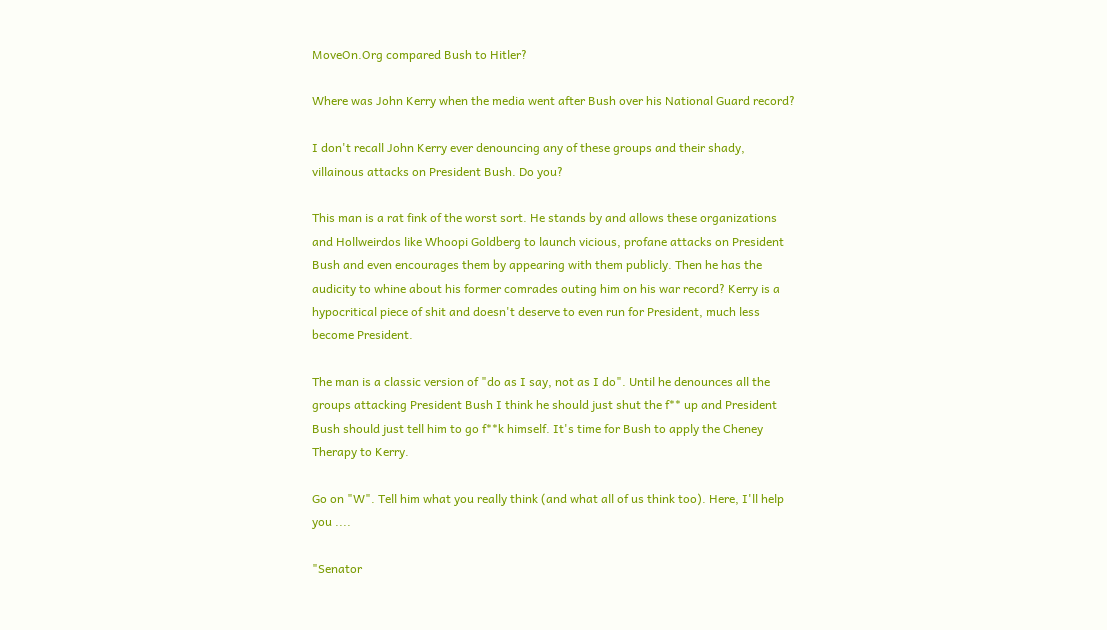MoveOn.Org compared Bush to Hitler?

Where was John Kerry when the media went after Bush over his National Guard record?

I don't recall John Kerry ever denouncing any of these groups and their shady, villainous attacks on President Bush. Do you?

This man is a rat fink of the worst sort. He stands by and allows these organizations and Hollweirdos like Whoopi Goldberg to launch vicious, profane attacks on President Bush and even encourages them by appearing with them publicly. Then he has the audicity to whine about his former comrades outing him on his war record? Kerry is a hypocritical piece of shit and doesn't deserve to even run for President, much less become President.

The man is a classic version of "do as I say, not as I do". Until he denounces all the groups attacking President Bush I think he should just shut the f** up and President Bush should just tell him to go f**k himself. It's time for Bush to apply the Cheney Therapy to Kerry.

Go on "W". Tell him what you really think (and what all of us think too). Here, I'll help you ....

"Senator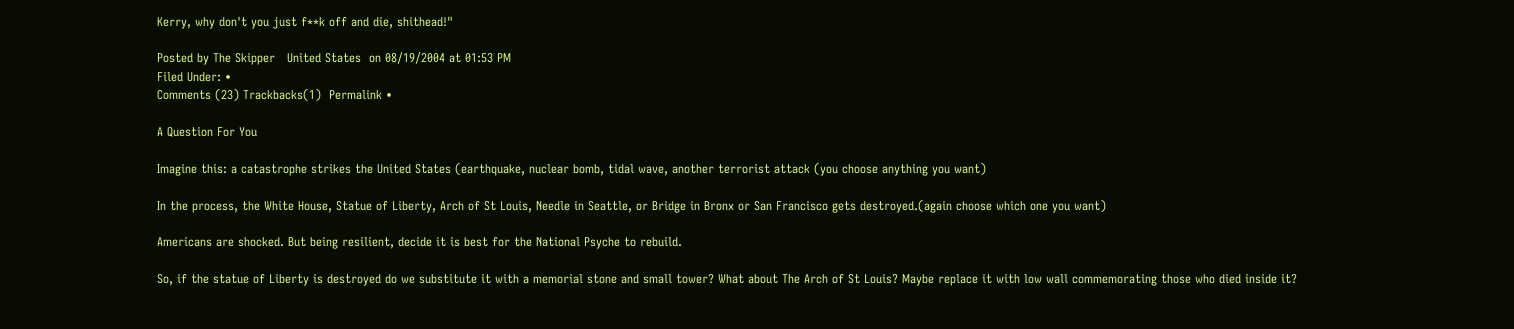Kerry, why don't you just f**k off and die, shithead!"

Posted by The Skipper   United States  on 08/19/2004 at 01:53 PM
Filed Under: •
Comments (23) Trackbacks(1)  Permalink •

A Question For You

Imagine this: a catastrophe strikes the United States (earthquake, nuclear bomb, tidal wave, another terrorist attack (you choose anything you want)

In the process, the White House, Statue of Liberty, Arch of St Louis, Needle in Seattle, or Bridge in Bronx or San Francisco gets destroyed.(again choose which one you want)

Americans are shocked. But being resilient, decide it is best for the National Psyche to rebuild.

So, if the statue of Liberty is destroyed do we substitute it with a memorial stone and small tower? What about The Arch of St Louis? Maybe replace it with low wall commemorating those who died inside it?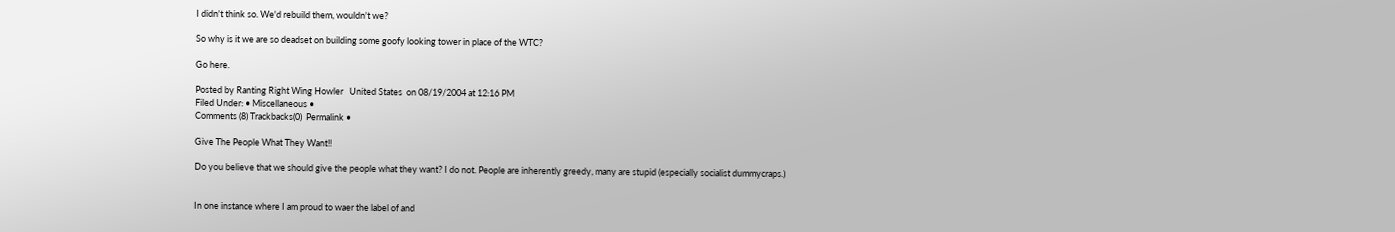I didn't think so. We'd rebuild them, wouldn't we?

So why is it we are so deadset on building some goofy looking tower in place of the WTC?

Go here.

Posted by Ranting Right Wing Howler   United States  on 08/19/2004 at 12:16 PM
Filed Under: • Miscellaneous •
Comments (8) Trackbacks(0)  Permalink •

Give The People What They Want!!

Do you believe that we should give the people what they want? I do not. People are inherently greedy, many are stupid (especially socialist dummycraps.)


In one instance where I am proud to waer the label of and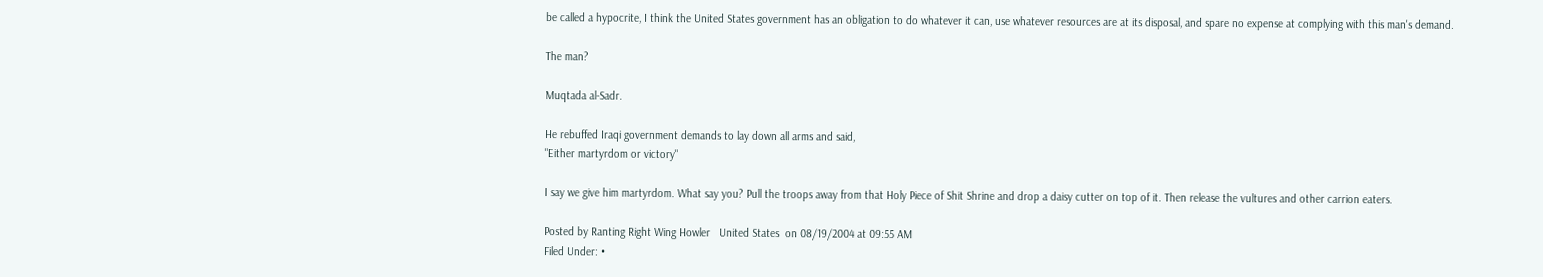be called a hypocrite, I think the United States government has an obligation to do whatever it can, use whatever resources are at its disposal, and spare no expense at complying with this man's demand.

The man?

Muqtada al-Sadr.

He rebuffed Iraqi government demands to lay down all arms and said,
"Either martyrdom or victory"

I say we give him martyrdom. What say you? Pull the troops away from that Holy Piece of Shit Shrine and drop a daisy cutter on top of it. Then release the vultures and other carrion eaters.

Posted by Ranting Right Wing Howler   United States  on 08/19/2004 at 09:55 AM
Filed Under: •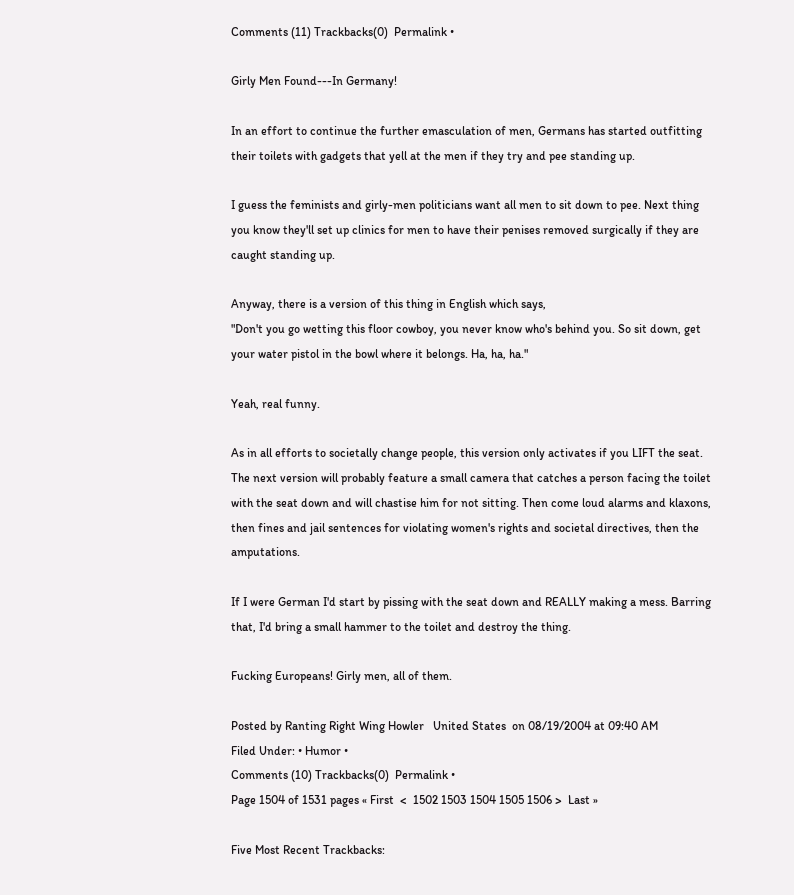Comments (11) Trackbacks(0)  Permalink •

Girly Men Found---In Germany!

In an effort to continue the further emasculation of men, Germans has started outfitting their toilets with gadgets that yell at the men if they try and pee standing up.

I guess the feminists and girly-men politicians want all men to sit down to pee. Next thing you know they'll set up clinics for men to have their penises removed surgically if they are caught standing up.

Anyway, there is a version of this thing in English which says,
"Don't you go wetting this floor cowboy, you never know who's behind you. So sit down, get your water pistol in the bowl where it belongs. Ha, ha, ha."

Yeah, real funny.

As in all efforts to societally change people, this version only activates if you LIFT the seat. The next version will probably feature a small camera that catches a person facing the toilet with the seat down and will chastise him for not sitting. Then come loud alarms and klaxons, then fines and jail sentences for violating women's rights and societal directives, then the amputations.

If I were German I'd start by pissing with the seat down and REALLY making a mess. Barring that, I'd bring a small hammer to the toilet and destroy the thing.

Fucking Europeans! Girly men, all of them.

Posted by Ranting Right Wing Howler   United States  on 08/19/2004 at 09:40 AM
Filed Under: • Humor •
Comments (10) Trackbacks(0)  Permalink •
Page 1504 of 1531 pages « First  <  1502 1503 1504 1505 1506 >  Last »

Five Most Recent Trackbacks: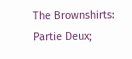The Brownshirts: Partie Deux;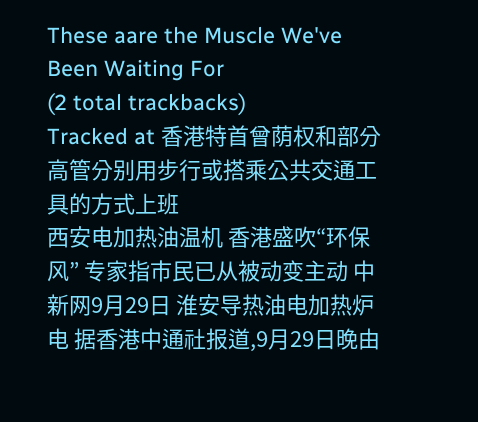These aare the Muscle We've Been Waiting For
(2 total trackbacks)
Tracked at 香港特首曾荫权和部分高管分别用步行或搭乘公共交通工具的方式上班
西安电加热油温机 香港盛吹“环保风” 专家指市民已从被动变主动 中新网9月29日 淮安导热油电加热炉 电 据香港中通社报道,9月29日晚由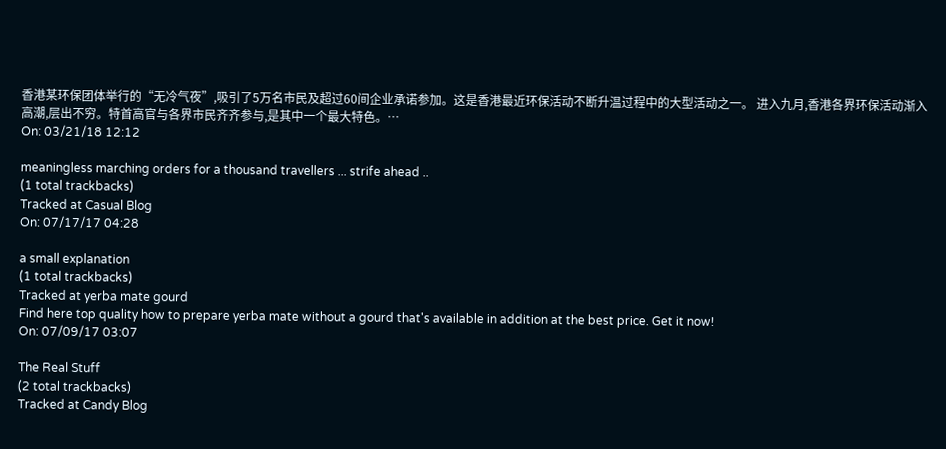香港某环保团体举行的“无冷气夜”,吸引了5万名市民及超过60间企业承诺参加。这是香港最近环保活动不断升温过程中的大型活动之一。 进入九月,香港各界环保活动渐入高潮,层出不穷。特首高官与各界市民齐齐参与,是其中一个最大特色。…
On: 03/21/18 12:12

meaningless marching orders for a thousand travellers ... strife ahead ..
(1 total trackbacks)
Tracked at Casual Blog
On: 07/17/17 04:28

a small explanation
(1 total trackbacks)
Tracked at yerba mate gourd
Find here top quality how to prepare yerba mate without a gourd that's available in addition at the best price. Get it now!
On: 07/09/17 03:07

The Real Stuff
(2 total trackbacks)
Tracked at Candy Blog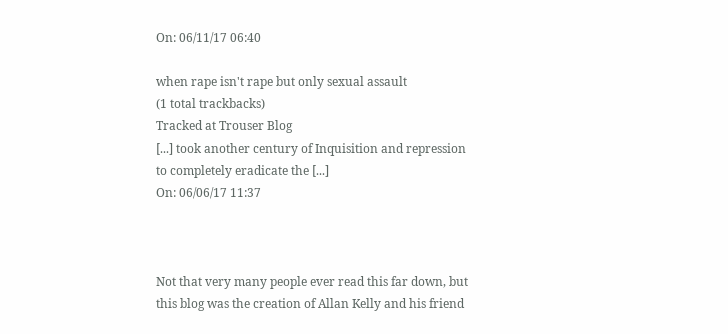On: 06/11/17 06:40

when rape isn't rape but only sexual assault
(1 total trackbacks)
Tracked at Trouser Blog
[...] took another century of Inquisition and repression to completely eradicate the [...]
On: 06/06/17 11:37



Not that very many people ever read this far down, but this blog was the creation of Allan Kelly and his friend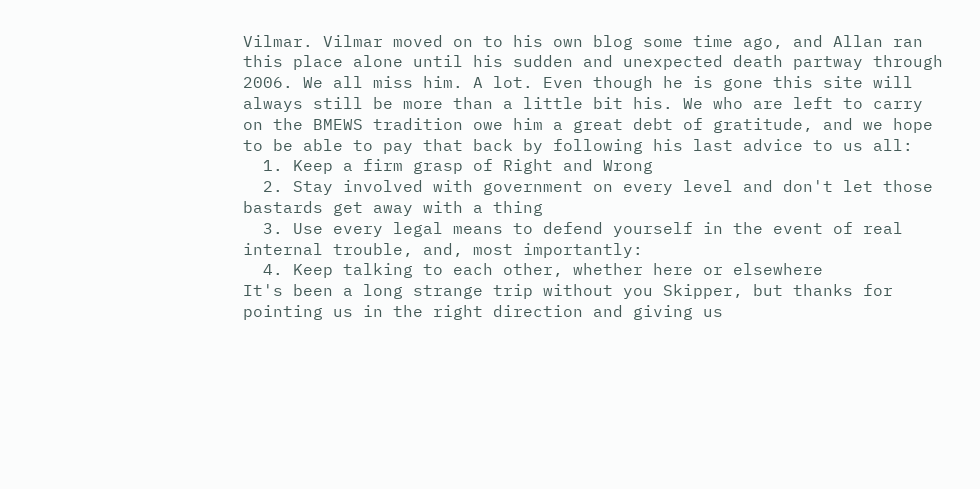Vilmar. Vilmar moved on to his own blog some time ago, and Allan ran this place alone until his sudden and unexpected death partway through 2006. We all miss him. A lot. Even though he is gone this site will always still be more than a little bit his. We who are left to carry on the BMEWS tradition owe him a great debt of gratitude, and we hope to be able to pay that back by following his last advice to us all:
  1. Keep a firm grasp of Right and Wrong
  2. Stay involved with government on every level and don't let those bastards get away with a thing
  3. Use every legal means to defend yourself in the event of real internal trouble, and, most importantly:
  4. Keep talking to each other, whether here or elsewhere
It's been a long strange trip without you Skipper, but thanks for pointing us in the right direction and giving us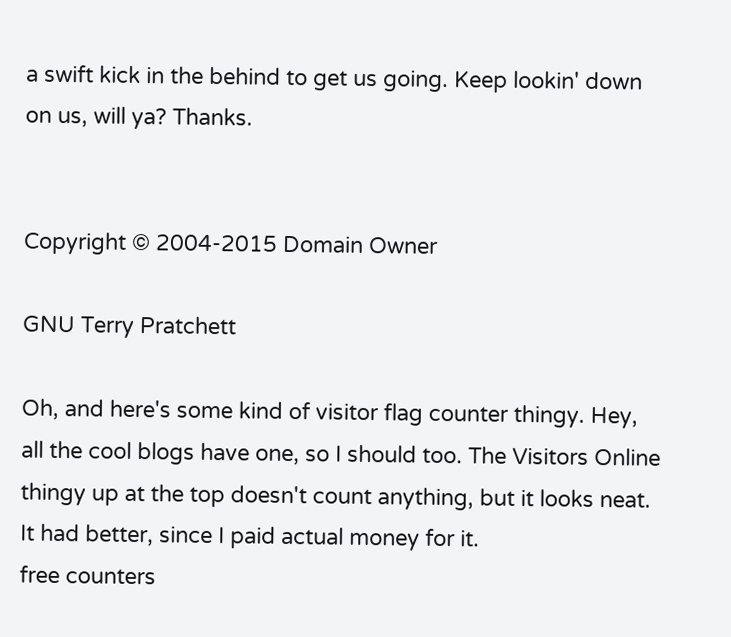a swift kick in the behind to get us going. Keep lookin' down on us, will ya? Thanks.


Copyright © 2004-2015 Domain Owner

GNU Terry Pratchett

Oh, and here's some kind of visitor flag counter thingy. Hey, all the cool blogs have one, so I should too. The Visitors Online thingy up at the top doesn't count anything, but it looks neat. It had better, since I paid actual money for it.
free counters